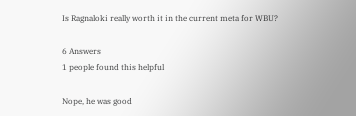Is Ragnaloki really worth it in the current meta for WBU?

6 Answers
1 people found this helpful

Nope, he was good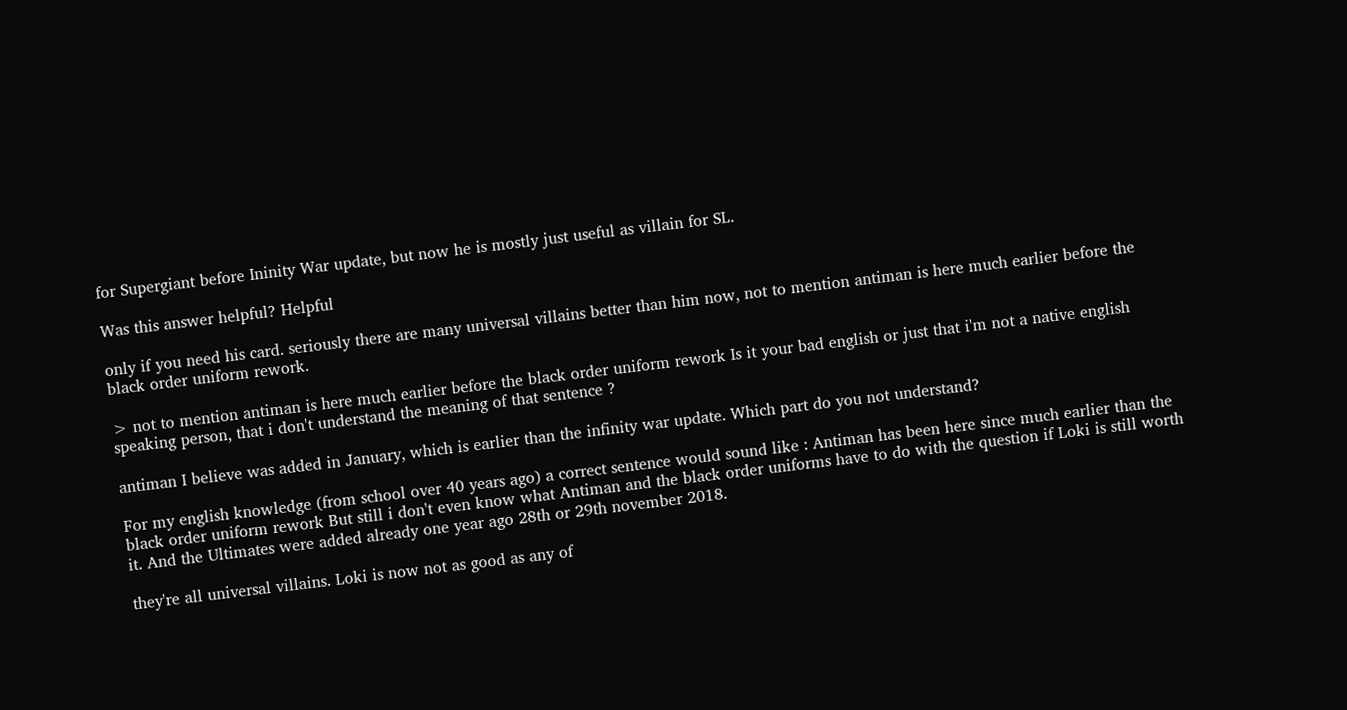for Supergiant before Ininity War update, but now he is mostly just useful as villain for SL.

Was this answer helpful? Helpful

only if you need his card. seriously there are many universal villains better than him now, not to mention antiman is here much earlier before the black order uniform rework.

> not to mention antiman is here much earlier before the black order uniform rework Is it your bad english or just that i'm not a native english speaking person, that i don't understand the meaning of that sentence ?

antiman I believe was added in January, which is earlier than the infinity war update. Which part do you not understand?

For my english knowledge (from school over 40 years ago) a correct sentence would sound like : Antiman has been here since much earlier than the black order uniform rework But still i don't even know what Antiman and the black order uniforms have to do with the question if Loki is still worth it. And the Ultimates were added already one year ago 28th or 29th november 2018.

they're all universal villains. Loki is now not as good as any of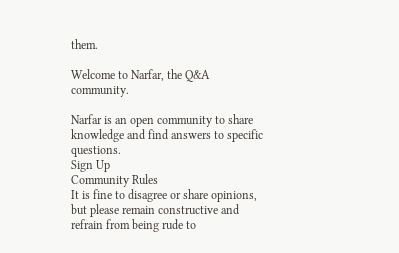them.

Welcome to Narfar, the Q&A community.

Narfar is an open community to share knowledge and find answers to specific questions.
Sign Up
Community Rules
It is fine to disagree or share opinions, but please remain constructive and refrain from being rude to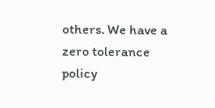others. We have a zero tolerance policy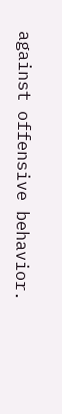against offensive behavior.